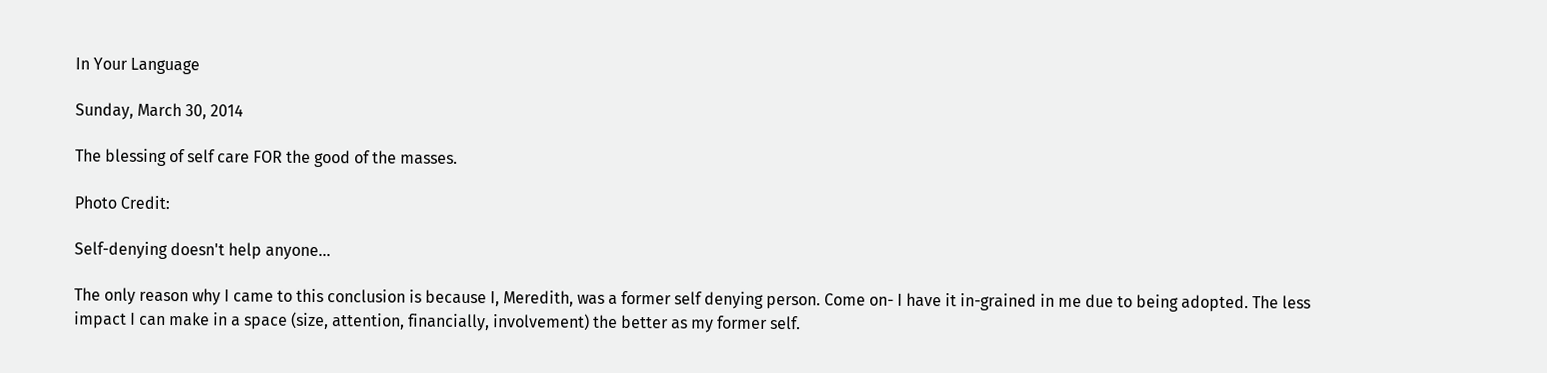In Your Language

Sunday, March 30, 2014

The blessing of self care FOR the good of the masses.

Photo Credit:

Self-denying doesn't help anyone...

The only reason why I came to this conclusion is because I, Meredith, was a former self denying person. Come on- I have it in-grained in me due to being adopted. The less impact I can make in a space (size, attention, financially, involvement) the better as my former self.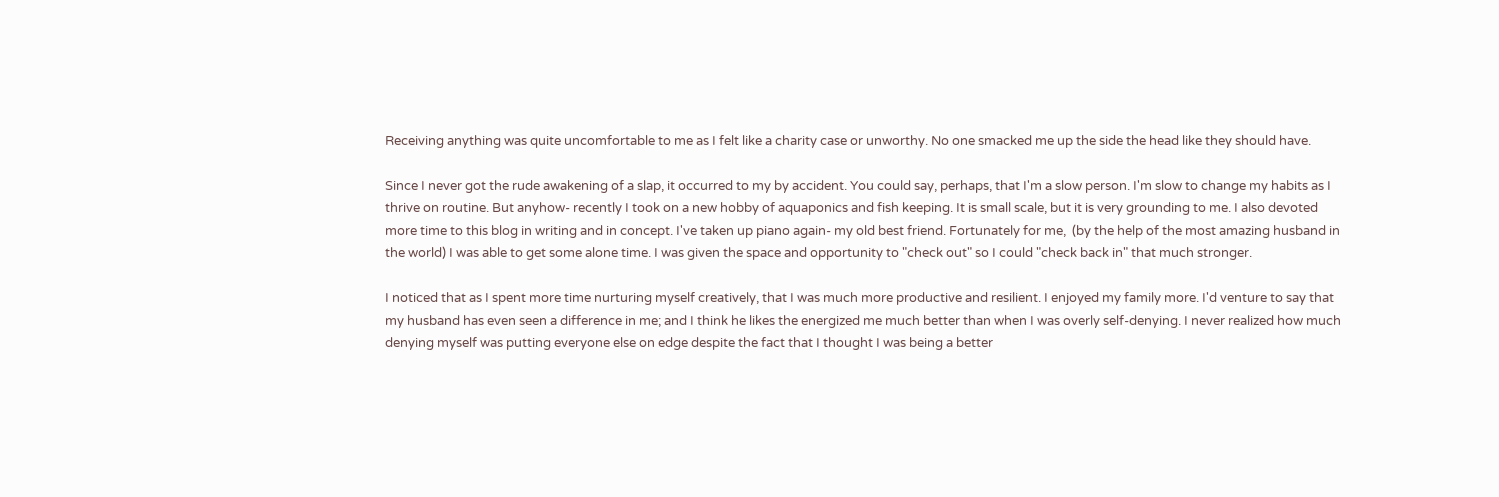Receiving anything was quite uncomfortable to me as I felt like a charity case or unworthy. No one smacked me up the side the head like they should have.

Since I never got the rude awakening of a slap, it occurred to my by accident. You could say, perhaps, that I'm a slow person. I'm slow to change my habits as I thrive on routine. But anyhow- recently I took on a new hobby of aquaponics and fish keeping. It is small scale, but it is very grounding to me. I also devoted more time to this blog in writing and in concept. I've taken up piano again- my old best friend. Fortunately for me,  (by the help of the most amazing husband in the world) I was able to get some alone time. I was given the space and opportunity to "check out" so I could "check back in" that much stronger.

I noticed that as I spent more time nurturing myself creatively, that I was much more productive and resilient. I enjoyed my family more. I'd venture to say that my husband has even seen a difference in me; and I think he likes the energized me much better than when I was overly self-denying. I never realized how much denying myself was putting everyone else on edge despite the fact that I thought I was being a better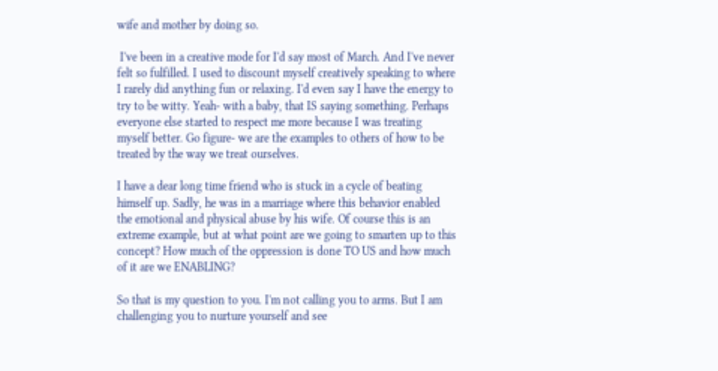wife and mother by doing so.

 I've been in a creative mode for I'd say most of March. And I've never felt so fulfilled. I used to discount myself creatively speaking to where I rarely did anything fun or relaxing. I'd even say I have the energy to try to be witty. Yeah- with a baby, that IS saying something. Perhaps everyone else started to respect me more because I was treating myself better. Go figure- we are the examples to others of how to be treated by the way we treat ourselves.

I have a dear long time friend who is stuck in a cycle of beating himself up. Sadly, he was in a marriage where this behavior enabled the emotional and physical abuse by his wife. Of course this is an extreme example, but at what point are we going to smarten up to this concept? How much of the oppression is done TO US and how much of it are we ENABLING?

So that is my question to you. I'm not calling you to arms. But I am challenging you to nurture yourself and see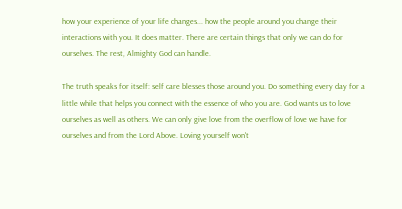how your experience of your life changes... how the people around you change their interactions with you. It does matter. There are certain things that only we can do for ourselves. The rest, Almighty God can handle.

The truth speaks for itself: self care blesses those around you. Do something every day for a little while that helps you connect with the essence of who you are. God wants us to love ourselves as well as others. We can only give love from the overflow of love we have for ourselves and from the Lord Above. Loving yourself won't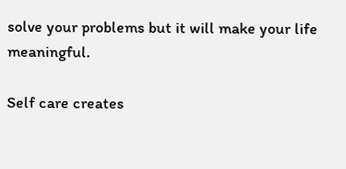solve your problems but it will make your life meaningful.

Self care creates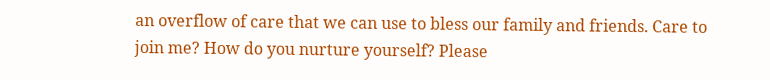an overflow of care that we can use to bless our family and friends. Care to join me? How do you nurture yourself? Please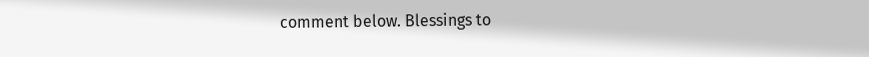comment below. Blessings to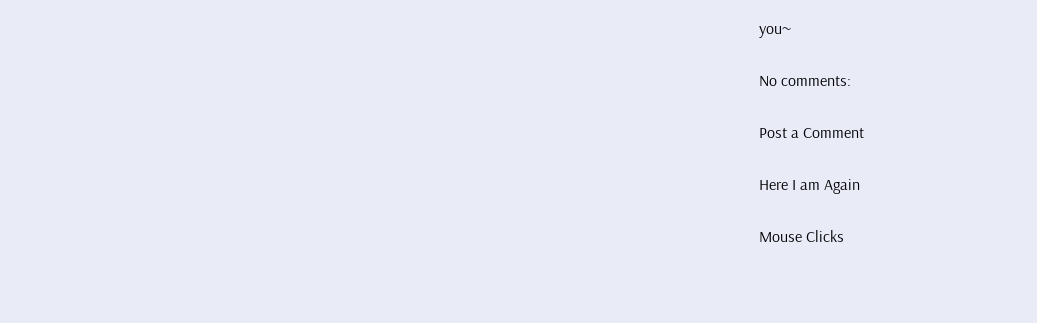you~

No comments:

Post a Comment

Here I am Again

Mouse Clicks